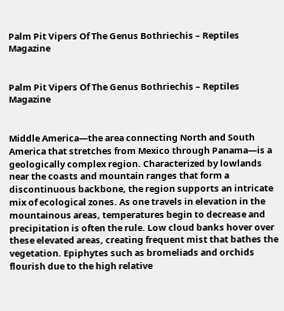Palm Pit Vipers Of The Genus Bothriechis – Reptiles Magazine


Palm Pit Vipers Of The Genus Bothriechis – Reptiles Magazine


Middle America—the area connecting North and South America that stretches from Mexico through Panama—is a geologically complex region. Characterized by lowlands near the coasts and mountain ranges that form a discontinuous backbone, the region supports an intricate mix of ecological zones. As one travels in elevation in the mountainous areas, temperatures begin to decrease and precipitation is often the rule. Low cloud banks hover over these elevated areas, creating frequent mist that bathes the vegetation. Epiphytes such as bromeliads and orchids flourish due to the high relative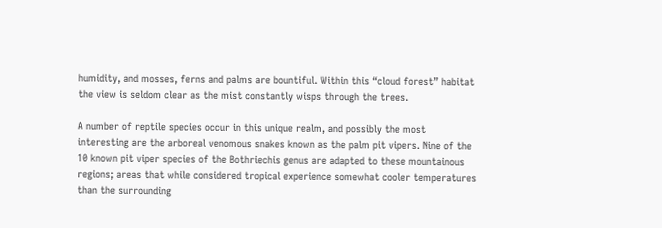humidity, and mosses, ferns and palms are bountiful. Within this “cloud forest” habitat the view is seldom clear as the mist constantly wisps through the trees.

A number of reptile species occur in this unique realm, and possibly the most interesting are the arboreal venomous snakes known as the palm pit vipers. Nine of the 10 known pit viper species of the Bothriechis genus are adapted to these mountainous regions; areas that while considered tropical experience somewhat cooler temperatures than the surrounding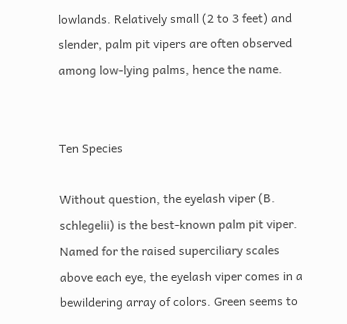lowlands. Relatively small (2 to 3 feet) and slender, palm pit vipers are often observed among low-lying palms, hence the name.


Ten Species

Without question, the eyelash viper (B. schlegelii) is the best-known palm pit viper. Named for the raised superciliary scales above each eye, the eyelash viper comes in a bewildering array of colors. Green seems to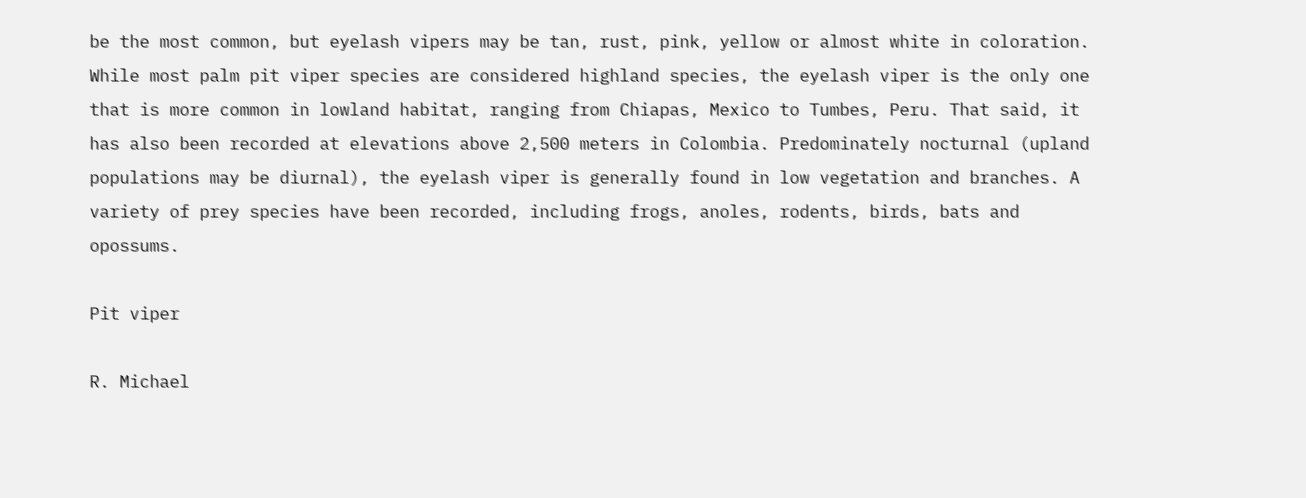be the most common, but eyelash vipers may be tan, rust, pink, yellow or almost white in coloration. While most palm pit viper species are considered highland species, the eyelash viper is the only one that is more common in lowland habitat, ranging from Chiapas, Mexico to Tumbes, Peru. That said, it has also been recorded at elevations above 2,500 meters in Colombia. Predominately nocturnal (upland populations may be diurnal), the eyelash viper is generally found in low vegetation and branches. A variety of prey species have been recorded, including frogs, anoles, rodents, birds, bats and opossums.

Pit viper

R. Michael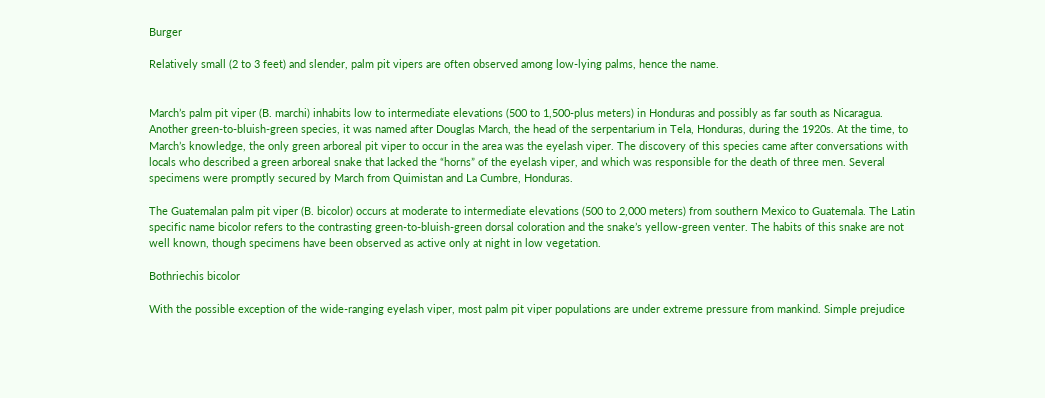Burger

Relatively small (2 to 3 feet) and slender, palm pit vipers are often observed among low-lying palms, hence the name.


March’s palm pit viper (B. marchi) inhabits low to intermediate elevations (500 to 1,500-plus meters) in Honduras and possibly as far south as Nicaragua. Another green-to-bluish-green species, it was named after Douglas March, the head of the serpentarium in Tela, Honduras, during the 1920s. At the time, to March’s knowledge, the only green arboreal pit viper to occur in the area was the eyelash viper. The discovery of this species came after conversations with locals who described a green arboreal snake that lacked the “horns” of the eyelash viper, and which was responsible for the death of three men. Several specimens were promptly secured by March from Quimistan and La Cumbre, Honduras.

The Guatemalan palm pit viper (B. bicolor) occurs at moderate to intermediate elevations (500 to 2,000 meters) from southern Mexico to Guatemala. The Latin specific name bicolor refers to the contrasting green-to-bluish-green dorsal coloration and the snake’s yellow-green venter. The habits of this snake are not well known, though specimens have been observed as active only at night in low vegetation.

Bothriechis bicolor

With the possible exception of the wide-ranging eyelash viper, most palm pit viper populations are under extreme pressure from mankind. Simple prejudice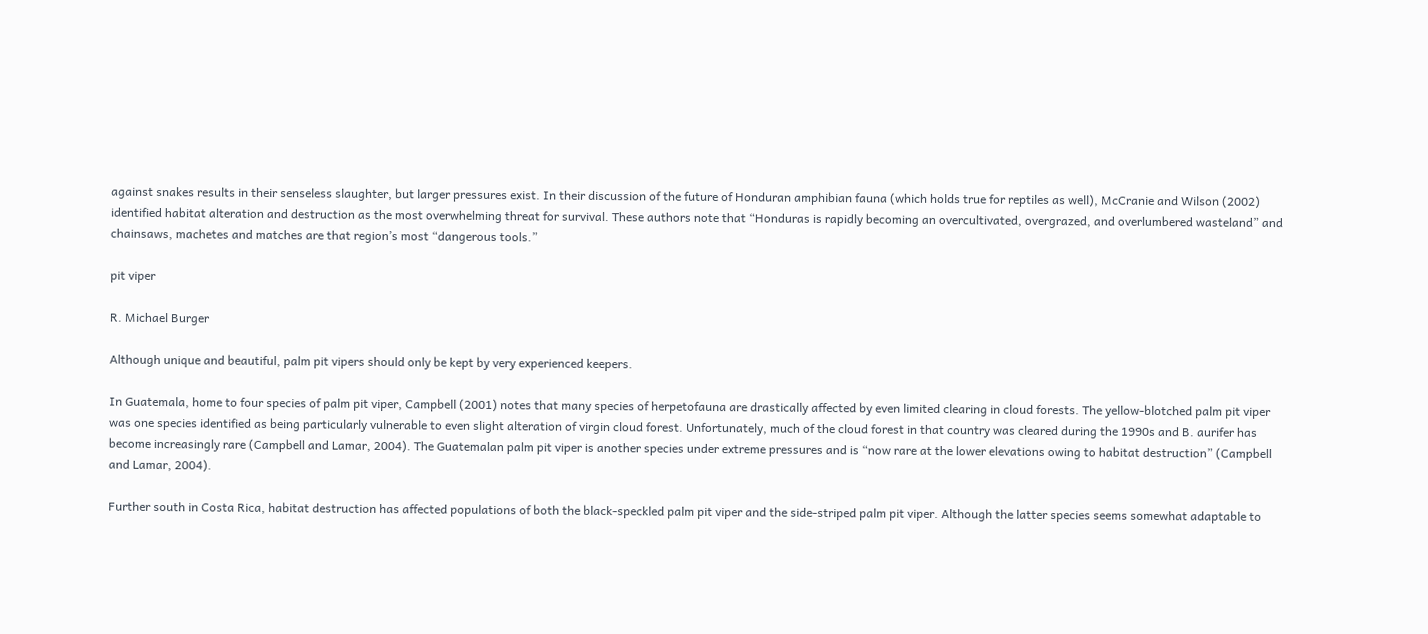against snakes results in their senseless slaughter, but larger pressures exist. In their discussion of the future of Honduran amphibian fauna (which holds true for reptiles as well), McCranie and Wilson (2002) identified habitat alteration and destruction as the most overwhelming threat for survival. These authors note that “Honduras is rapidly becoming an overcultivated, overgrazed, and overlumbered wasteland” and chainsaws, machetes and matches are that region’s most “dangerous tools.”

pit viper

R. Michael Burger

Although unique and beautiful, palm pit vipers should only be kept by very experienced keepers.

In Guatemala, home to four species of palm pit viper, Campbell (2001) notes that many species of herpetofauna are drastically affected by even limited clearing in cloud forests. The yellow-blotched palm pit viper was one species identified as being particularly vulnerable to even slight alteration of virgin cloud forest. Unfortunately, much of the cloud forest in that country was cleared during the 1990s and B. aurifer has become increasingly rare (Campbell and Lamar, 2004). The Guatemalan palm pit viper is another species under extreme pressures and is “now rare at the lower elevations owing to habitat destruction” (Campbell and Lamar, 2004).

Further south in Costa Rica, habitat destruction has affected populations of both the black-speckled palm pit viper and the side-striped palm pit viper. Although the latter species seems somewhat adaptable to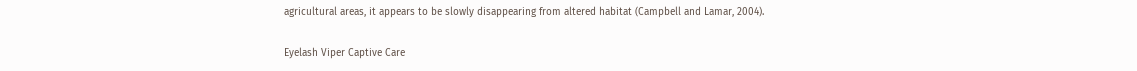agricultural areas, it appears to be slowly disappearing from altered habitat (Campbell and Lamar, 2004).

Eyelash Viper Captive Care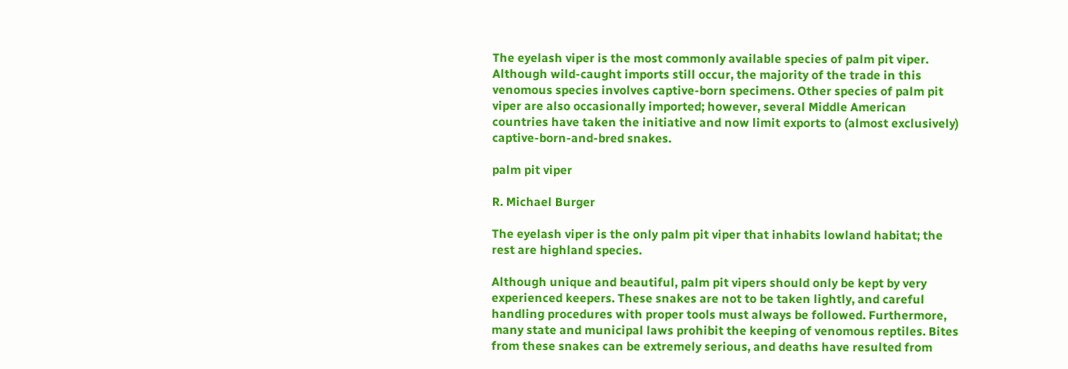The eyelash viper is the most commonly available species of palm pit viper. Although wild-caught imports still occur, the majority of the trade in this venomous species involves captive-born specimens. Other species of palm pit viper are also occasionally imported; however, several Middle American countries have taken the initiative and now limit exports to (almost exclusively) captive-born-and-bred snakes.

palm pit viper

R. Michael Burger

The eyelash viper is the only palm pit viper that inhabits lowland habitat; the rest are highland species.

Although unique and beautiful, palm pit vipers should only be kept by very experienced keepers. These snakes are not to be taken lightly, and careful handling procedures with proper tools must always be followed. Furthermore, many state and municipal laws prohibit the keeping of venomous reptiles. Bites from these snakes can be extremely serious, and deaths have resulted from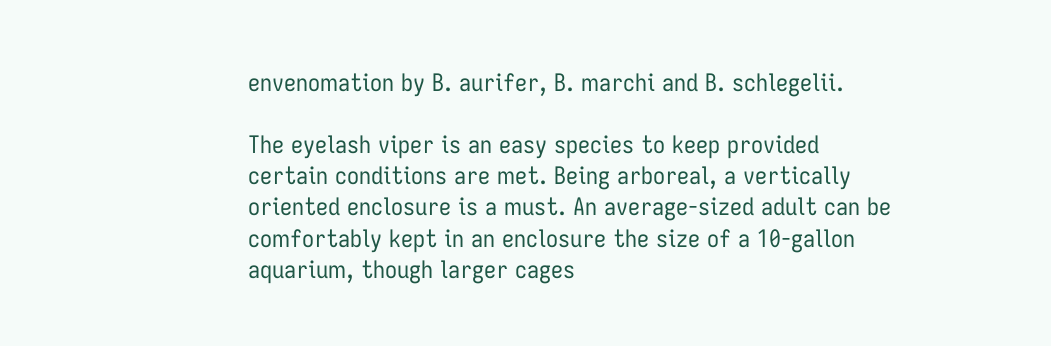envenomation by B. aurifer, B. marchi and B. schlegelii.

The eyelash viper is an easy species to keep provided certain conditions are met. Being arboreal, a vertically oriented enclosure is a must. An average-sized adult can be comfortably kept in an enclosure the size of a 10-gallon aquarium, though larger cages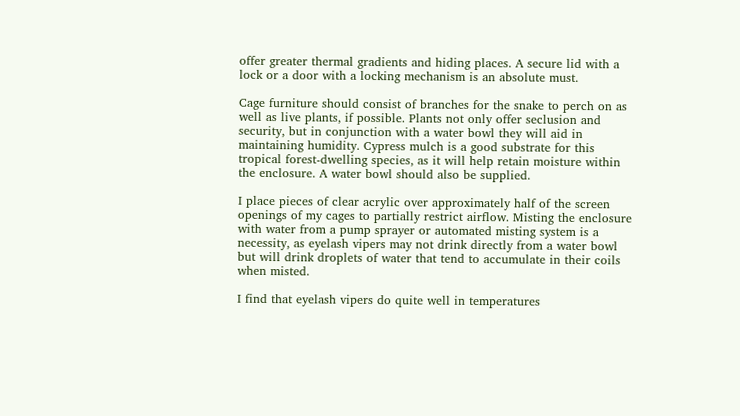offer greater thermal gradients and hiding places. A secure lid with a lock or a door with a locking mechanism is an absolute must.

Cage furniture should consist of branches for the snake to perch on as well as live plants, if possible. Plants not only offer seclusion and security, but in conjunction with a water bowl they will aid in maintaining humidity. Cypress mulch is a good substrate for this tropical forest-dwelling species, as it will help retain moisture within the enclosure. A water bowl should also be supplied.

I place pieces of clear acrylic over approximately half of the screen openings of my cages to partially restrict airflow. Misting the enclosure with water from a pump sprayer or automated misting system is a necessity, as eyelash vipers may not drink directly from a water bowl but will drink droplets of water that tend to accumulate in their coils when misted.

I find that eyelash vipers do quite well in temperatures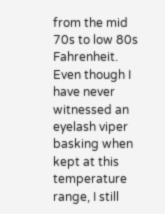from the mid 70s to low 80s Fahrenheit. Even though I have never witnessed an eyelash viper basking when kept at this temperature range, I still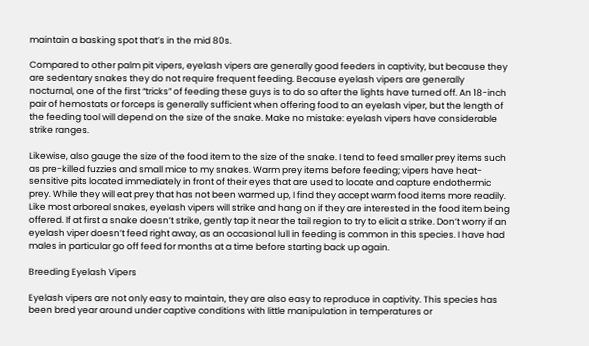maintain a basking spot that’s in the mid 80s.

Compared to other palm pit vipers, eyelash vipers are generally good feeders in captivity, but because they are sedentary snakes they do not require frequent feeding. Because eyelash vipers are generally nocturnal, one of the first “tricks” of feeding these guys is to do so after the lights have turned off. An 18-inch pair of hemostats or forceps is generally sufficient when offering food to an eyelash viper, but the length of the feeding tool will depend on the size of the snake. Make no mistake: eyelash vipers have considerable strike ranges.

Likewise, also gauge the size of the food item to the size of the snake. I tend to feed smaller prey items such as pre-killed fuzzies and small mice to my snakes. Warm prey items before feeding; vipers have heat-sensitive pits located immediately in front of their eyes that are used to locate and capture endothermic prey. While they will eat prey that has not been warmed up, I find they accept warm food items more readily. Like most arboreal snakes, eyelash vipers will strike and hang on if they are interested in the food item being offered. If at first a snake doesn’t strike, gently tap it near the tail region to try to elicit a strike. Don’t worry if an eyelash viper doesn’t feed right away, as an occasional lull in feeding is common in this species. I have had males in particular go off feed for months at a time before starting back up again.

Breeding Eyelash Vipers

Eyelash vipers are not only easy to maintain, they are also easy to reproduce in captivity. This species has been bred year around under captive conditions with little manipulation in temperatures or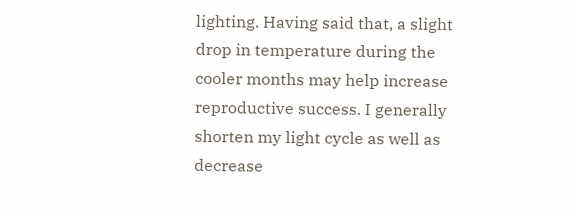lighting. Having said that, a slight drop in temperature during the cooler months may help increase reproductive success. I generally shorten my light cycle as well as decrease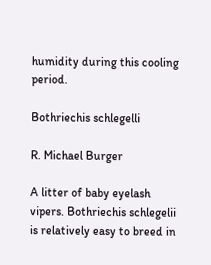humidity during this cooling period.

Bothriechis schlegelli

R. Michael Burger

A litter of baby eyelash vipers. Bothriechis schlegelii is relatively easy to breed in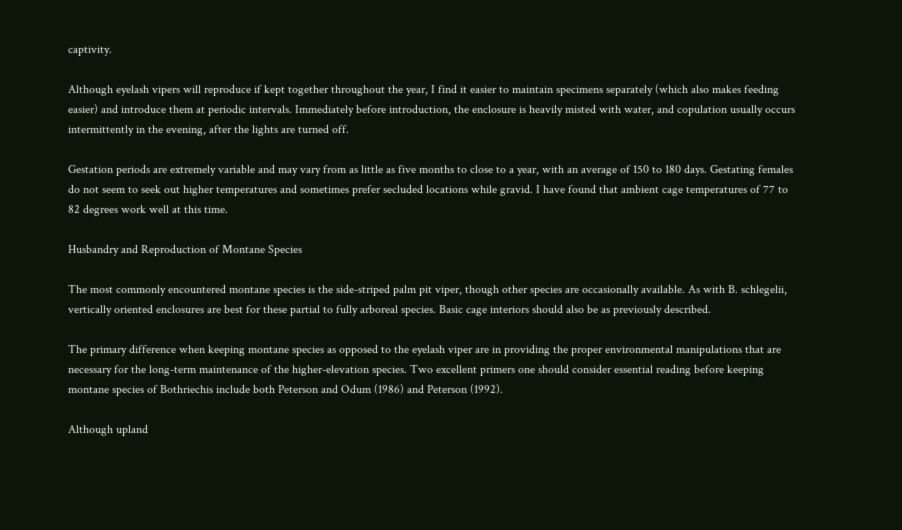captivity.

Although eyelash vipers will reproduce if kept together throughout the year, I find it easier to maintain specimens separately (which also makes feeding easier) and introduce them at periodic intervals. Immediately before introduction, the enclosure is heavily misted with water, and copulation usually occurs intermittently in the evening, after the lights are turned off.

Gestation periods are extremely variable and may vary from as little as five months to close to a year, with an average of 150 to 180 days. Gestating females do not seem to seek out higher temperatures and sometimes prefer secluded locations while gravid. I have found that ambient cage temperatures of 77 to 82 degrees work well at this time.

Husbandry and Reproduction of Montane Species

The most commonly encountered montane species is the side-striped palm pit viper, though other species are occasionally available. As with B. schlegelii, vertically oriented enclosures are best for these partial to fully arboreal species. Basic cage interiors should also be as previously described.

The primary difference when keeping montane species as opposed to the eyelash viper are in providing the proper environmental manipulations that are necessary for the long-term maintenance of the higher-elevation species. Two excellent primers one should consider essential reading before keeping montane species of Bothriechis include both Peterson and Odum (1986) and Peterson (1992).

Although upland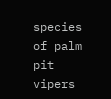species of palm pit vipers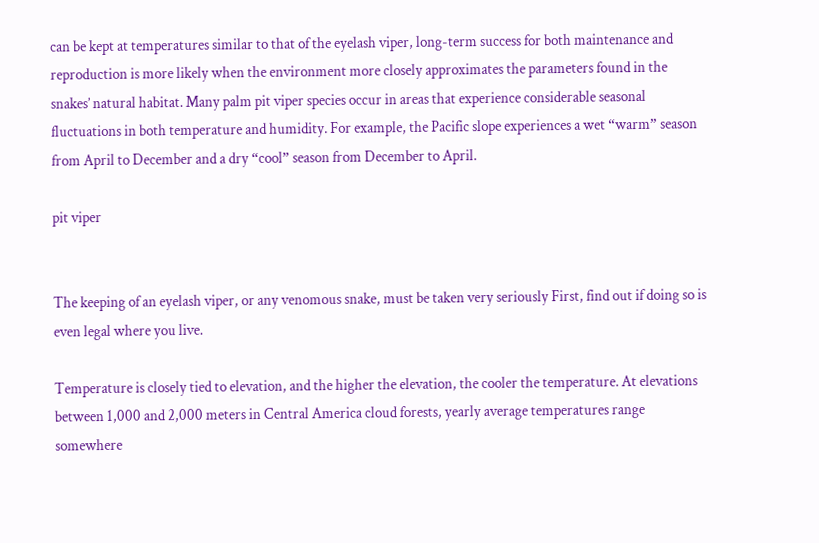can be kept at temperatures similar to that of the eyelash viper, long-term success for both maintenance and reproduction is more likely when the environment more closely approximates the parameters found in the snakes’ natural habitat. Many palm pit viper species occur in areas that experience considerable seasonal fluctuations in both temperature and humidity. For example, the Pacific slope experiences a wet “warm” season from April to December and a dry “cool” season from December to April.

pit viper


The keeping of an eyelash viper, or any venomous snake, must be taken very seriously First, find out if doing so is even legal where you live.

Temperature is closely tied to elevation, and the higher the elevation, the cooler the temperature. At elevations between 1,000 and 2,000 meters in Central America cloud forests, yearly average temperatures range somewhere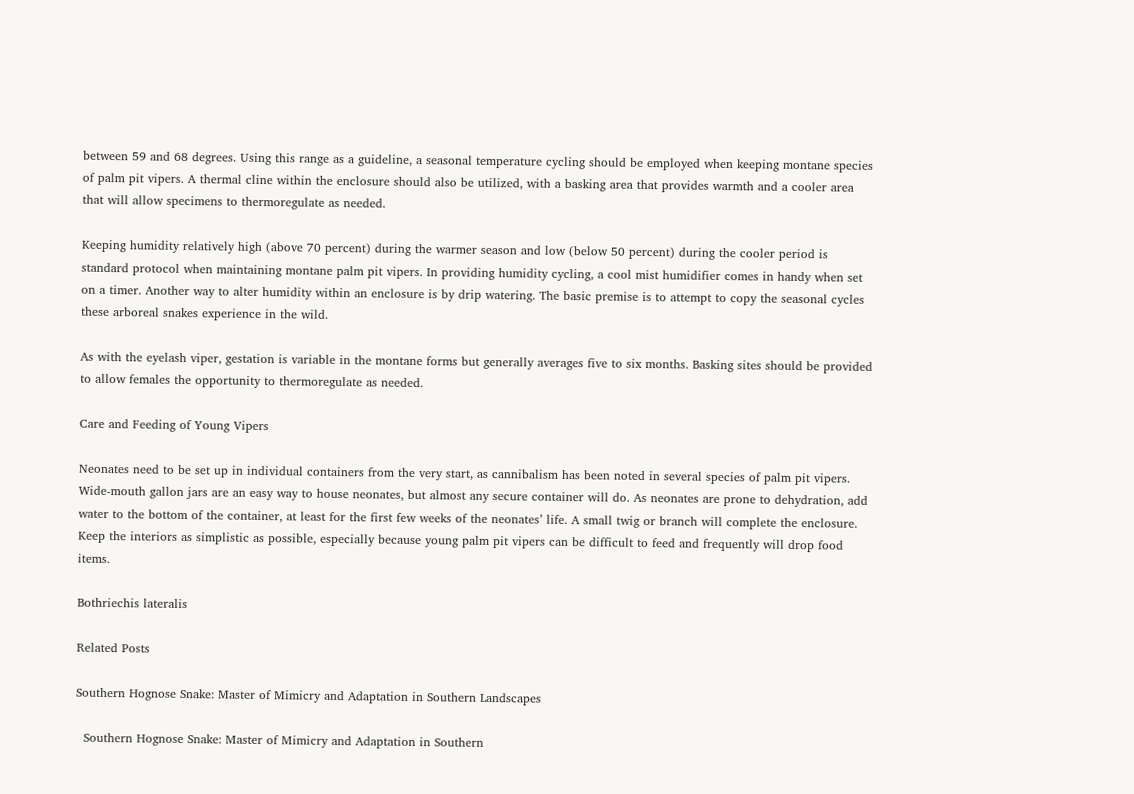between 59 and 68 degrees. Using this range as a guideline, a seasonal temperature cycling should be employed when keeping montane species of palm pit vipers. A thermal cline within the enclosure should also be utilized, with a basking area that provides warmth and a cooler area that will allow specimens to thermoregulate as needed.

Keeping humidity relatively high (above 70 percent) during the warmer season and low (below 50 percent) during the cooler period is standard protocol when maintaining montane palm pit vipers. In providing humidity cycling, a cool mist humidifier comes in handy when set on a timer. Another way to alter humidity within an enclosure is by drip watering. The basic premise is to attempt to copy the seasonal cycles these arboreal snakes experience in the wild.

As with the eyelash viper, gestation is variable in the montane forms but generally averages five to six months. Basking sites should be provided to allow females the opportunity to thermoregulate as needed.

Care and Feeding of Young Vipers

Neonates need to be set up in individual containers from the very start, as cannibalism has been noted in several species of palm pit vipers. Wide-mouth gallon jars are an easy way to house neonates, but almost any secure container will do. As neonates are prone to dehydration, add water to the bottom of the container, at least for the first few weeks of the neonates’ life. A small twig or branch will complete the enclosure. Keep the interiors as simplistic as possible, especially because young palm pit vipers can be difficult to feed and frequently will drop food items.

Bothriechis lateralis

Related Posts

Southern Hognose Snake: Master of Mimicry and Adaptation in Southern Landscapes

  Southern Hognose Snake: Master of Mimicry and Adaptation in Southern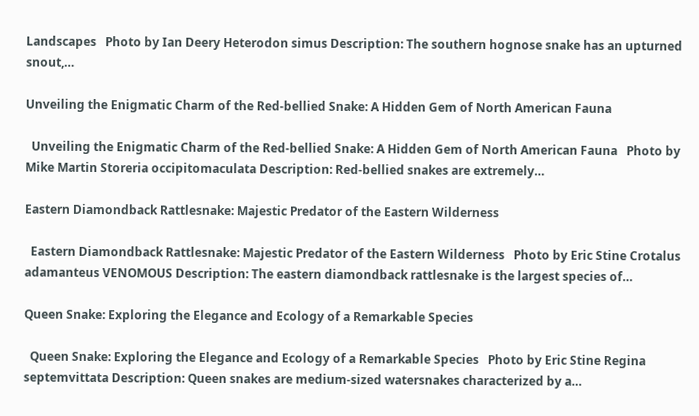Landscapes   Photo by Ian Deery Heterodon simus Description: The southern hognose snake has an upturned snout,…

Unveiling the Enigmatic Charm of the Red-bellied Snake: A Hidden Gem of North American Fauna

  Unveiling the Enigmatic Charm of the Red-bellied Snake: A Hidden Gem of North American Fauna   Photo by Mike Martin Storeria occipitomaculata Description: Red-bellied snakes are extremely…

Eastern Diamondback Rattlesnake: Majestic Predator of the Eastern Wilderness

  Eastern Diamondback Rattlesnake: Majestic Predator of the Eastern Wilderness   Photo by Eric Stine Crotalus adamanteus VENOMOUS Description: The eastern diamondback rattlesnake is the largest species of…

Queen Snake: Exploring the Elegance and Ecology of a Remarkable Species

  Queen Snake: Exploring the Elegance and Ecology of a Remarkable Species   Photo by Eric Stine Regina septemvittata Description: Queen snakes are medium-sized watersnakes characterized by a…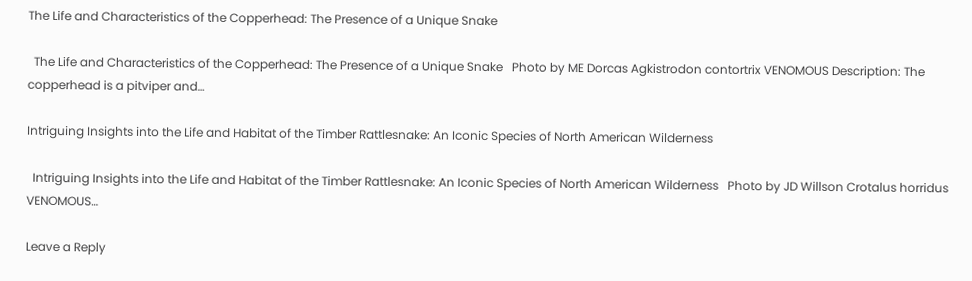The Life and Characteristics of the Copperhead: The Presence of a Unique Snake

  The Life and Characteristics of the Copperhead: The Presence of a Unique Snake   Photo by ME Dorcas Agkistrodon contortrix VENOMOUS Description: The copperhead is a pitviper and…

Intriguing Insights into the Life and Habitat of the Timber Rattlesnake: An Iconic Species of North American Wilderness

  Intriguing Insights into the Life and Habitat of the Timber Rattlesnake: An Iconic Species of North American Wilderness   Photo by JD Willson Crotalus horridus VENOMOUS…

Leave a Reply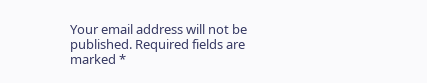Your email address will not be published. Required fields are marked *